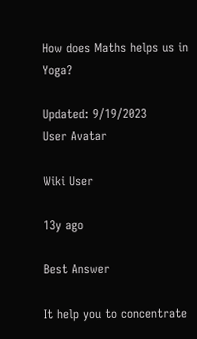How does Maths helps us in Yoga?

Updated: 9/19/2023
User Avatar

Wiki User

13y ago

Best Answer

It help you to concentrate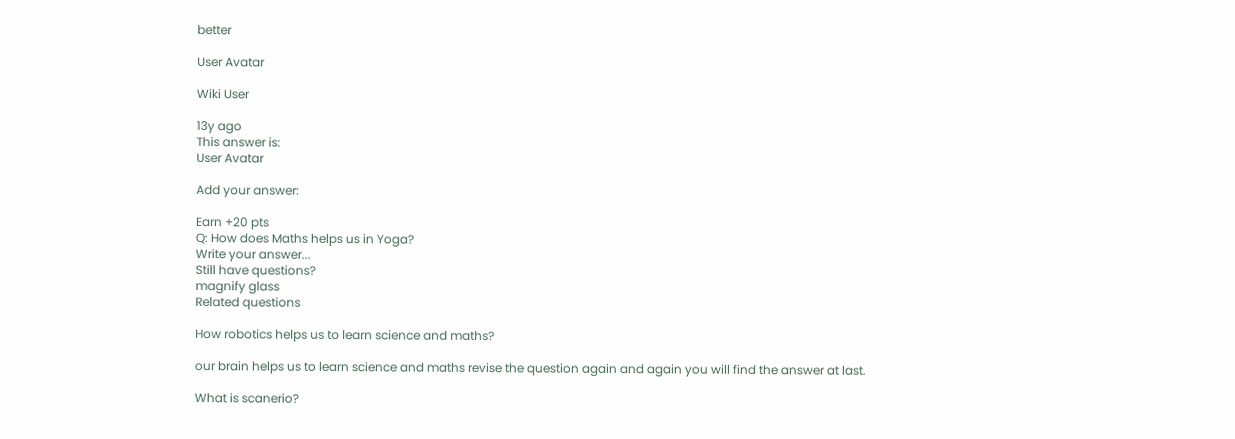better

User Avatar

Wiki User

13y ago
This answer is:
User Avatar

Add your answer:

Earn +20 pts
Q: How does Maths helps us in Yoga?
Write your answer...
Still have questions?
magnify glass
Related questions

How robotics helps us to learn science and maths?

our brain helps us to learn science and maths revise the question again and again you will find the answer at last.

What is scanerio?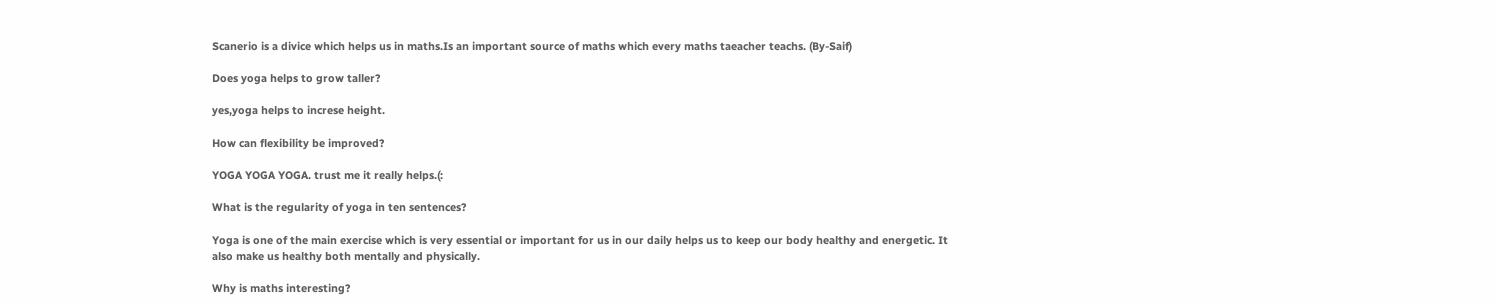Scanerio is a divice which helps us in maths.Is an important source of maths which every maths taeacher teachs. (By-Saif)

Does yoga helps to grow taller?

yes,yoga helps to increse height.

How can flexibility be improved?

YOGA YOGA YOGA. trust me it really helps.(:

What is the regularity of yoga in ten sentences?

Yoga is one of the main exercise which is very essential or important for us in our daily helps us to keep our body healthy and energetic. It also make us healthy both mentally and physically.

Why is maths interesting?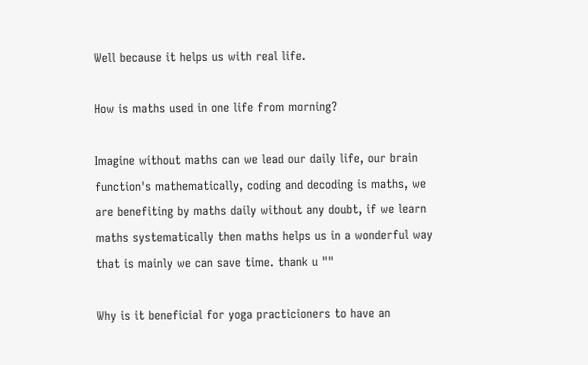Well because it helps us with real life.

How is maths used in one life from morning?

Imagine without maths can we lead our daily life, our brain function's mathematically, coding and decoding is maths, we are benefiting by maths daily without any doubt, if we learn maths systematically then maths helps us in a wonderful way that is mainly we can save time. thank u ""

Why is it beneficial for yoga practicioners to have an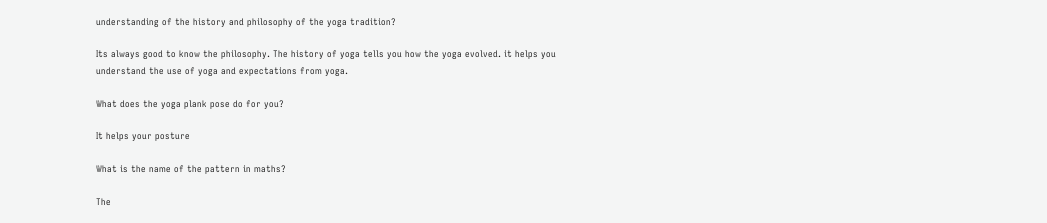understanding of the history and philosophy of the yoga tradition?

Its always good to know the philosophy. The history of yoga tells you how the yoga evolved. it helps you understand the use of yoga and expectations from yoga.

What does the yoga plank pose do for you?

It helps your posture

What is the name of the pattern in maths?

The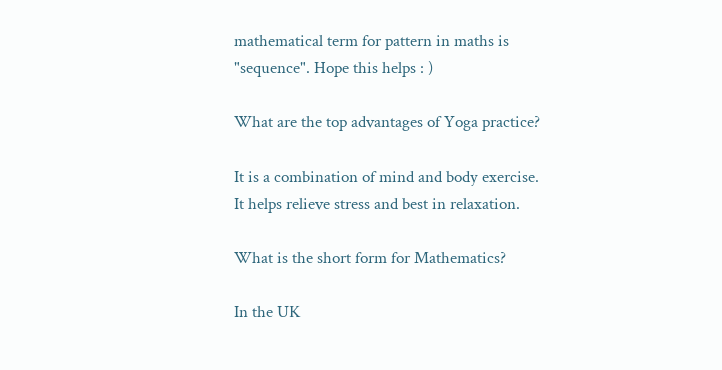mathematical term for pattern in maths is "sequence". Hope this helps : )

What are the top advantages of Yoga practice?

It is a combination of mind and body exercise. It helps relieve stress and best in relaxation.

What is the short form for Mathematics?

In the UK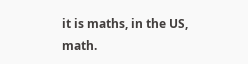it is maths, in the US, math.